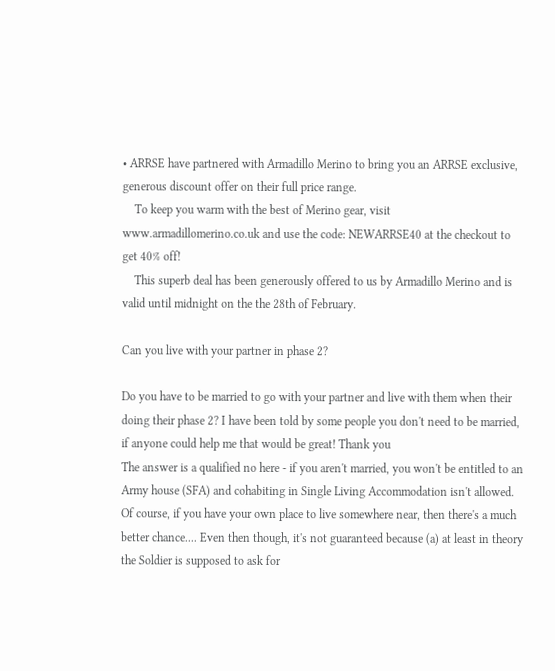• ARRSE have partnered with Armadillo Merino to bring you an ARRSE exclusive, generous discount offer on their full price range.
    To keep you warm with the best of Merino gear, visit www.armadillomerino.co.uk and use the code: NEWARRSE40 at the checkout to get 40% off!
    This superb deal has been generously offered to us by Armadillo Merino and is valid until midnight on the the 28th of February.

Can you live with your partner in phase 2?

Do you have to be married to go with your partner and live with them when their doing their phase 2? I have been told by some people you don't need to be married, if anyone could help me that would be great! Thank you
The answer is a qualified no here - if you aren't married, you won't be entitled to an Army house (SFA) and cohabiting in Single Living Accommodation isn't allowed. Of course, if you have your own place to live somewhere near, then there's a much better chance.... Even then though, it's not guaranteed because (a) at least in theory the Soldier is supposed to ask for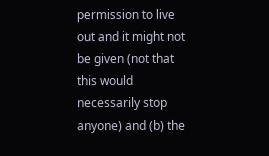permission to live out and it might not be given (not that this would necessarily stop anyone) and (b) the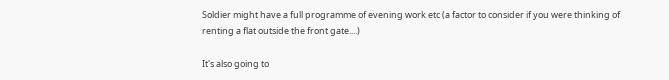Soldier might have a full programme of evening work etc (a factor to consider if you were thinking of renting a flat outside the front gate....)

It's also going to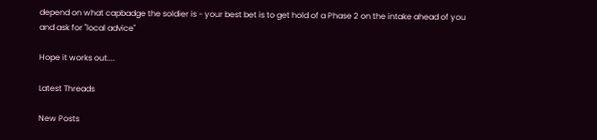depend on what capbadge the soldier is - your best bet is to get hold of a Phase 2 on the intake ahead of you and ask for "local advice"

Hope it works out....

Latest Threads

New Posts